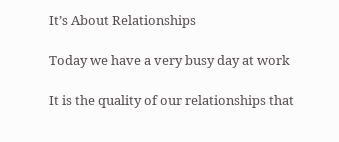It’s About Relationships

Today we have a very busy day at work

It is the quality of our relationships that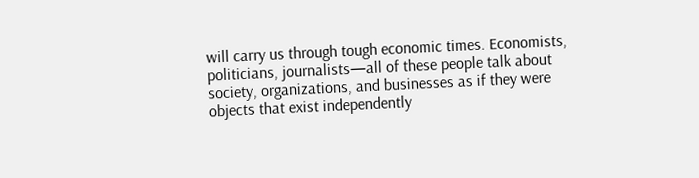will carry us through tough economic times. Economists, politicians, journalists—all of these people talk about society, organizations, and businesses as if they were objects that exist independently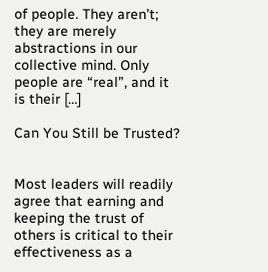of people. They aren’t; they are merely abstractions in our collective mind. Only people are “real”, and it is their […]

Can You Still be Trusted?


Most leaders will readily agree that earning and keeping the trust of others is critical to their effectiveness as a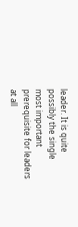leader. It is quite possibly the single most important prerequisite for leaders at all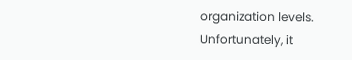organization levels. Unfortunately, it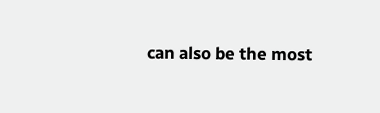can also be the most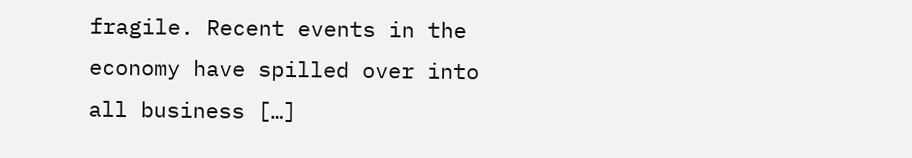fragile. Recent events in the economy have spilled over into all business […]